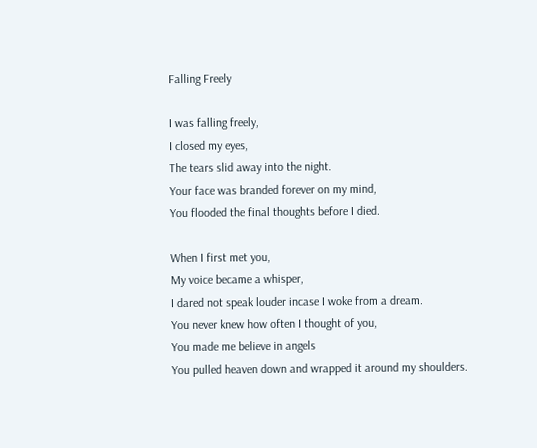Falling Freely

I was falling freely,
I closed my eyes,
The tears slid away into the night.
Your face was branded forever on my mind,
You flooded the final thoughts before I died.

When I first met you,
My voice became a whisper,
I dared not speak louder incase I woke from a dream.
You never knew how often I thought of you,
You made me believe in angels
You pulled heaven down and wrapped it around my shoulders.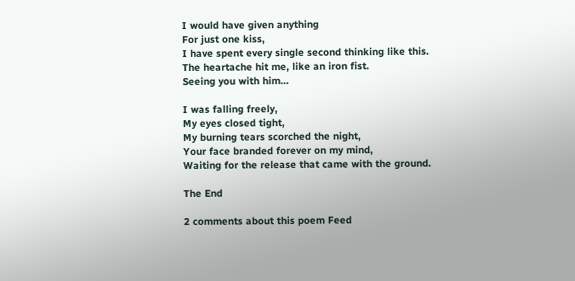I would have given anything
For just one kiss,
I have spent every single second thinking like this.
The heartache hit me, like an iron fist.
Seeing you with him…

I was falling freely,
My eyes closed tight,
My burning tears scorched the night,
Your face branded forever on my mind,
Waiting for the release that came with the ground.

The End

2 comments about this poem Feed